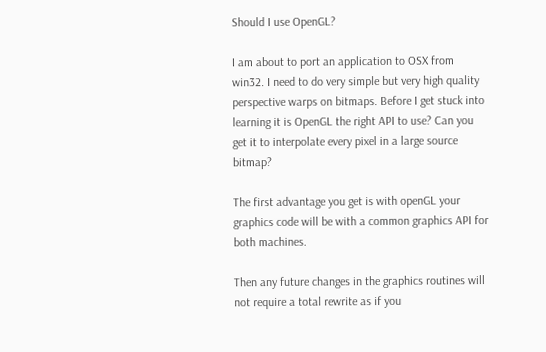Should I use OpenGL?

I am about to port an application to OSX from win32. I need to do very simple but very high quality perspective warps on bitmaps. Before I get stuck into learning it is OpenGL the right API to use? Can you get it to interpolate every pixel in a large source bitmap?

The first advantage you get is with openGL your graphics code will be with a common graphics API for both machines.

Then any future changes in the graphics routines will not require a total rewrite as if you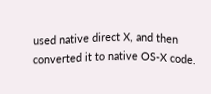used native direct X, and then converted it to native OS-X code.